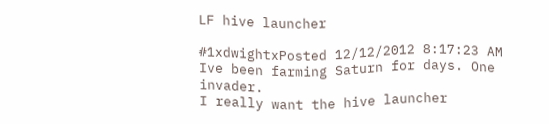LF hive launcher

#1xdwightxPosted 12/12/2012 8:17:23 AM
Ive been farming Saturn for days. One invader.
I really want the hive launcher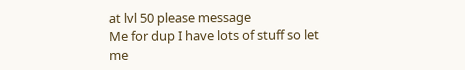at lvl 50 please message
Me for dup I have lots of stuff so let me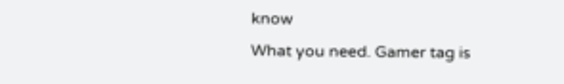know
What you need. Gamer tag is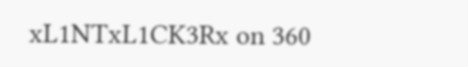xL1NTxL1CK3Rx on 360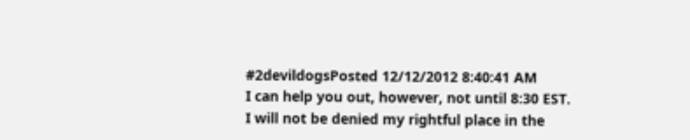#2devildogsPosted 12/12/2012 8:40:41 AM
I can help you out, however, not until 8:30 EST.
I will not be denied my rightful place in the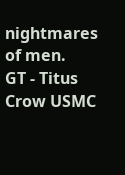nightmares of men.
GT - Titus Crow USMC